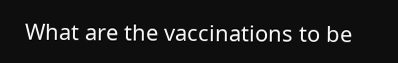What are the vaccinations to be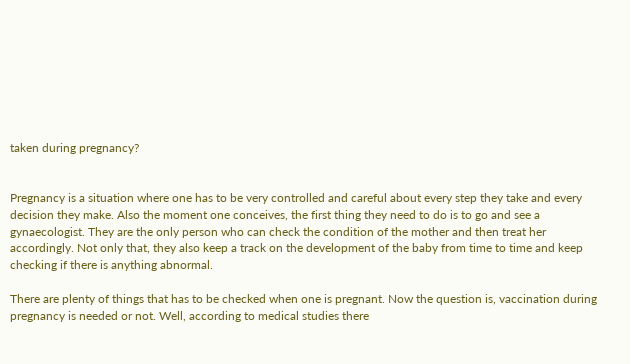taken during pregnancy?


Pregnancy is a situation where one has to be very controlled and careful about every step they take and every decision they make. Also the moment one conceives, the first thing they need to do is to go and see a gynaecologist. They are the only person who can check the condition of the mother and then treat her accordingly. Not only that, they also keep a track on the development of the baby from time to time and keep checking if there is anything abnormal.

There are plenty of things that has to be checked when one is pregnant. Now the question is, vaccination during pregnancy is needed or not. Well, according to medical studies there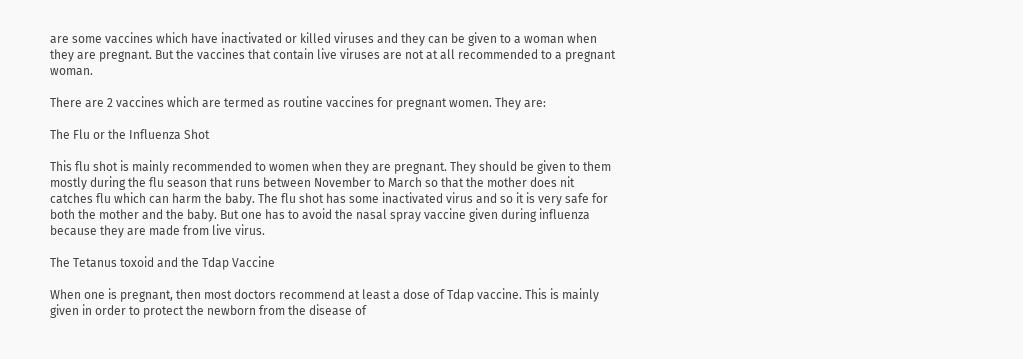are some vaccines which have inactivated or killed viruses and they can be given to a woman when they are pregnant. But the vaccines that contain live viruses are not at all recommended to a pregnant woman.

There are 2 vaccines which are termed as routine vaccines for pregnant women. They are:

The Flu or the Influenza Shot

This flu shot is mainly recommended to women when they are pregnant. They should be given to them mostly during the flu season that runs between November to March so that the mother does nit catches flu which can harm the baby. The flu shot has some inactivated virus and so it is very safe for both the mother and the baby. But one has to avoid the nasal spray vaccine given during influenza because they are made from live virus.

The Tetanus toxoid and the Tdap Vaccine

When one is pregnant, then most doctors recommend at least a dose of Tdap vaccine. This is mainly given in order to protect the newborn from the disease of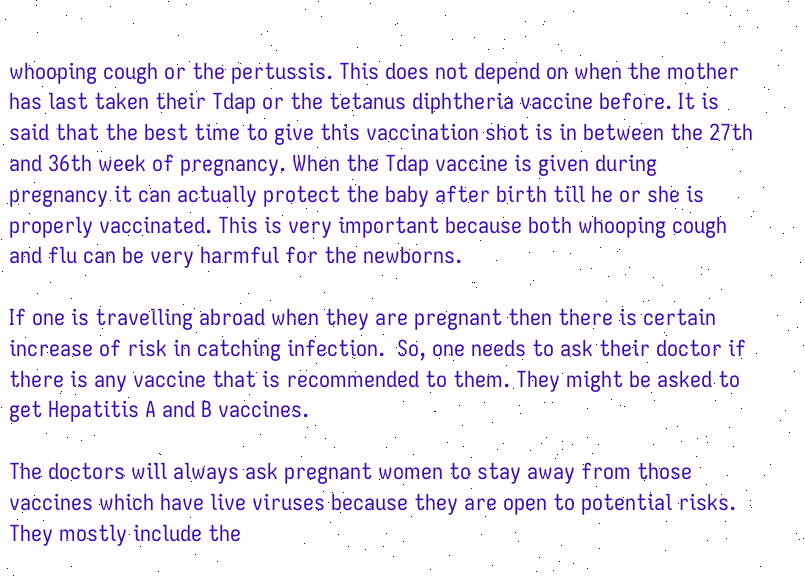whooping cough or the pertussis. This does not depend on when the mother has last taken their Tdap or the tetanus diphtheria vaccine before. It is said that the best time to give this vaccination shot is in between the 27th and 36th week of pregnancy. When the Tdap vaccine is given during pregnancy it can actually protect the baby after birth till he or she is properly vaccinated. This is very important because both whooping cough and flu can be very harmful for the newborns.

If one is travelling abroad when they are pregnant then there is certain increase of risk in catching infection.  So, one needs to ask their doctor if there is any vaccine that is recommended to them. They might be asked to get Hepatitis A and B vaccines.

The doctors will always ask pregnant women to stay away from those vaccines which have live viruses because they are open to potential risks. They mostly include the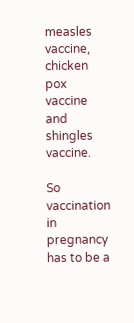measles vaccine, chicken pox vaccine and shingles vaccine.

So vaccination in pregnancy has to be a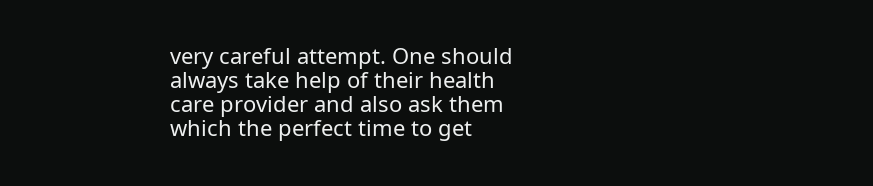very careful attempt. One should always take help of their health care provider and also ask them which the perfect time to get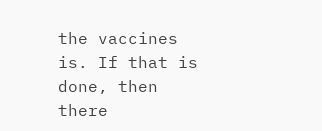the vaccines is. If that is done, then there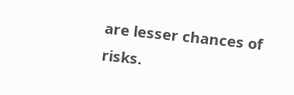are lesser chances of risks.